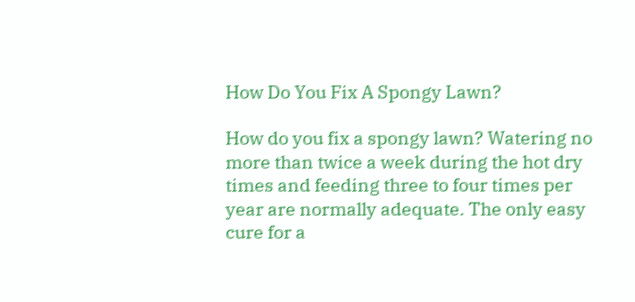How Do You Fix A Spongy Lawn?

How do you fix a spongy lawn? Watering no more than twice a week during the hot dry times and feeding three to four times per year are normally adequate. The only easy cure for a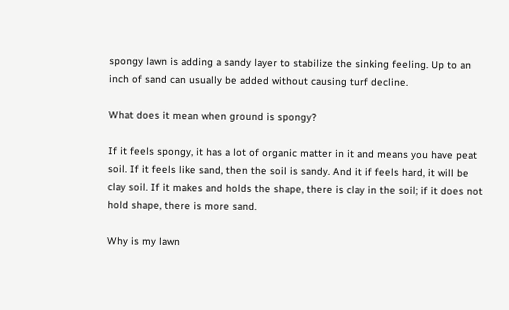spongy lawn is adding a sandy layer to stabilize the sinking feeling. Up to an inch of sand can usually be added without causing turf decline.

What does it mean when ground is spongy?

If it feels spongy, it has a lot of organic matter in it and means you have peat soil. If it feels like sand, then the soil is sandy. And it if feels hard, it will be clay soil. If it makes and holds the shape, there is clay in the soil; if it does not hold shape, there is more sand.

Why is my lawn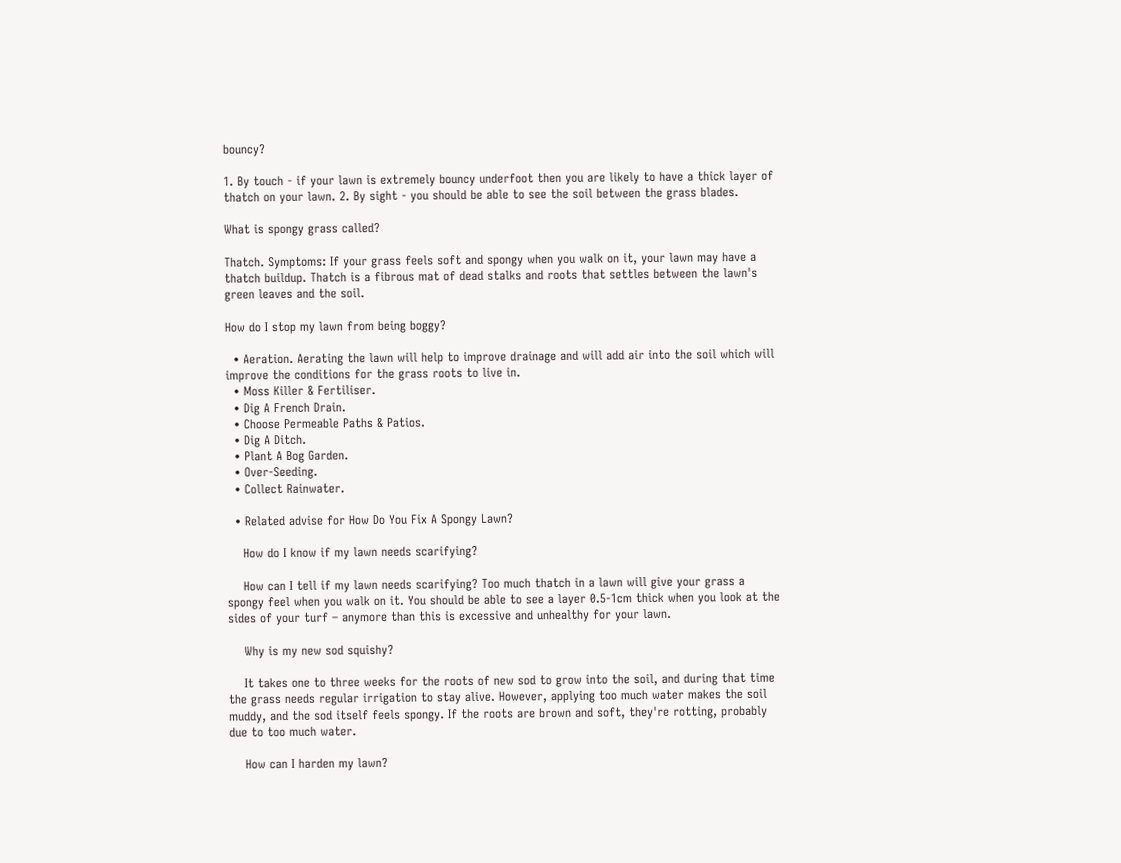bouncy?

1. By touch - if your lawn is extremely bouncy underfoot then you are likely to have a thick layer of thatch on your lawn. 2. By sight - you should be able to see the soil between the grass blades.

What is spongy grass called?

Thatch. Symptoms: If your grass feels soft and spongy when you walk on it, your lawn may have a thatch buildup. Thatch is a fibrous mat of dead stalks and roots that settles between the lawn's green leaves and the soil.

How do I stop my lawn from being boggy?

  • Aeration. Aerating the lawn will help to improve drainage and will add air into the soil which will improve the conditions for the grass roots to live in.
  • Moss Killer & Fertiliser.
  • Dig A French Drain.
  • Choose Permeable Paths & Patios.
  • Dig A Ditch.
  • Plant A Bog Garden.
  • Over-Seeding.
  • Collect Rainwater.

  • Related advise for How Do You Fix A Spongy Lawn?

    How do I know if my lawn needs scarifying?

    How can I tell if my lawn needs scarifying? Too much thatch in a lawn will give your grass a spongy feel when you walk on it. You should be able to see a layer 0.5-1cm thick when you look at the sides of your turf – anymore than this is excessive and unhealthy for your lawn.

    Why is my new sod squishy?

    It takes one to three weeks for the roots of new sod to grow into the soil, and during that time the grass needs regular irrigation to stay alive. However, applying too much water makes the soil muddy, and the sod itself feels spongy. If the roots are brown and soft, they're rotting, probably due to too much water.

    How can I harden my lawn?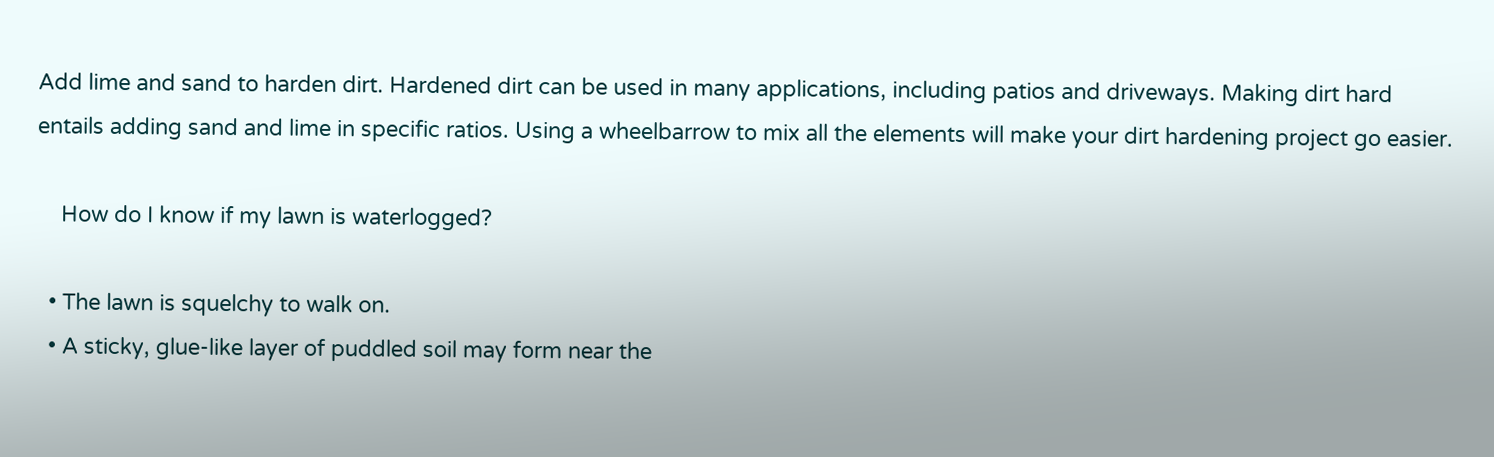Add lime and sand to harden dirt. Hardened dirt can be used in many applications, including patios and driveways. Making dirt hard entails adding sand and lime in specific ratios. Using a wheelbarrow to mix all the elements will make your dirt hardening project go easier.

    How do I know if my lawn is waterlogged?

  • The lawn is squelchy to walk on.
  • A sticky, glue-like layer of puddled soil may form near the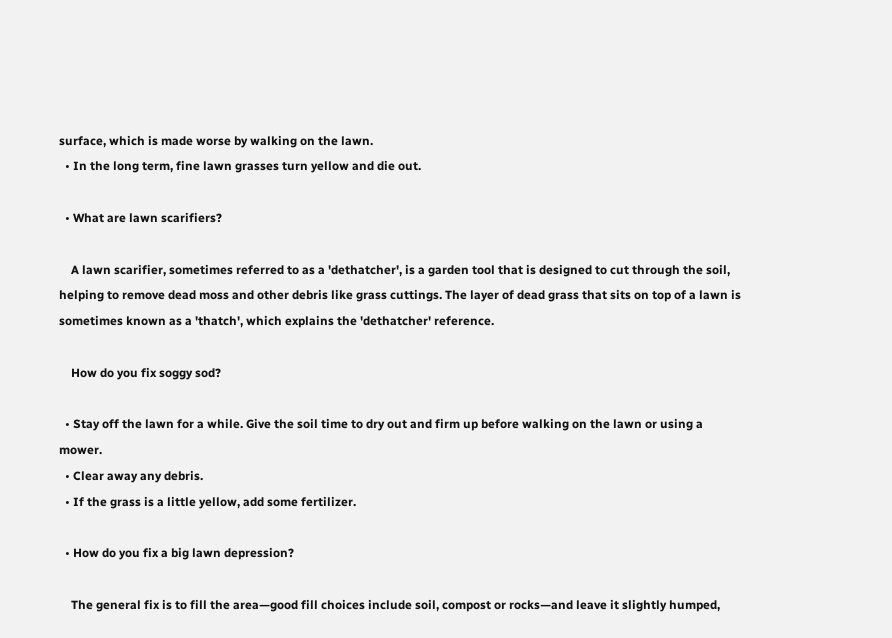surface, which is made worse by walking on the lawn.
  • In the long term, fine lawn grasses turn yellow and die out.

  • What are lawn scarifiers?

    A lawn scarifier, sometimes referred to as a 'dethatcher', is a garden tool that is designed to cut through the soil, helping to remove dead moss and other debris like grass cuttings. The layer of dead grass that sits on top of a lawn is sometimes known as a 'thatch', which explains the 'dethatcher' reference.

    How do you fix soggy sod?

  • Stay off the lawn for a while. Give the soil time to dry out and firm up before walking on the lawn or using a mower.
  • Clear away any debris.
  • If the grass is a little yellow, add some fertilizer.

  • How do you fix a big lawn depression?

    The general fix is to fill the area—good fill choices include soil, compost or rocks—and leave it slightly humped,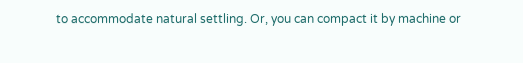to accommodate natural settling. Or, you can compact it by machine or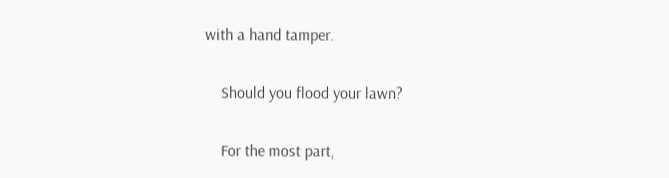with a hand tamper.

    Should you flood your lawn?

    For the most part,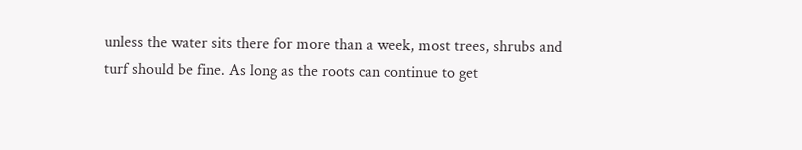unless the water sits there for more than a week, most trees, shrubs and turf should be fine. As long as the roots can continue to get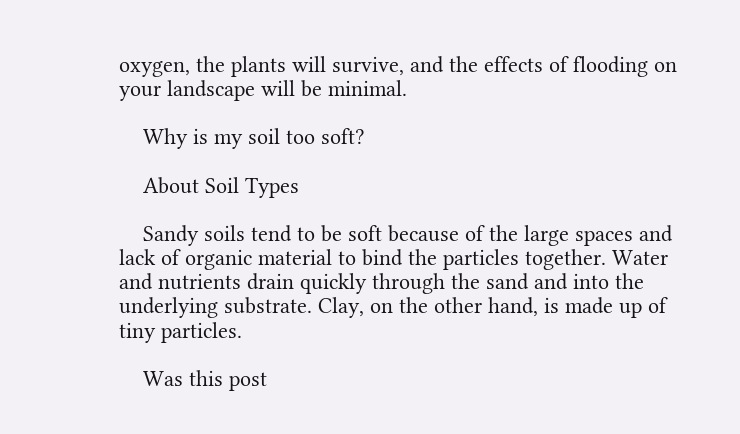oxygen, the plants will survive, and the effects of flooding on your landscape will be minimal.

    Why is my soil too soft?

    About Soil Types

    Sandy soils tend to be soft because of the large spaces and lack of organic material to bind the particles together. Water and nutrients drain quickly through the sand and into the underlying substrate. Clay, on the other hand, is made up of tiny particles.

    Was this post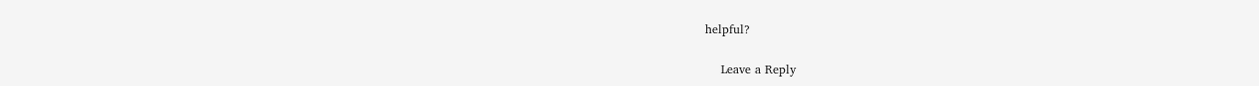helpful?

    Leave a Reply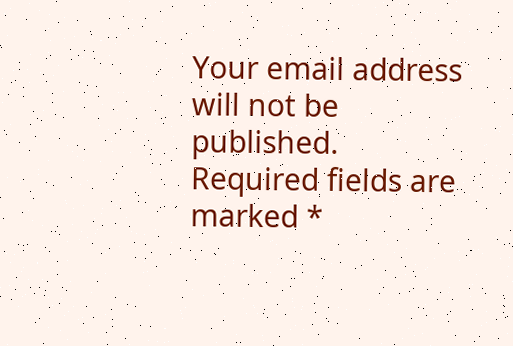Your email address will not be published. Required fields are marked *